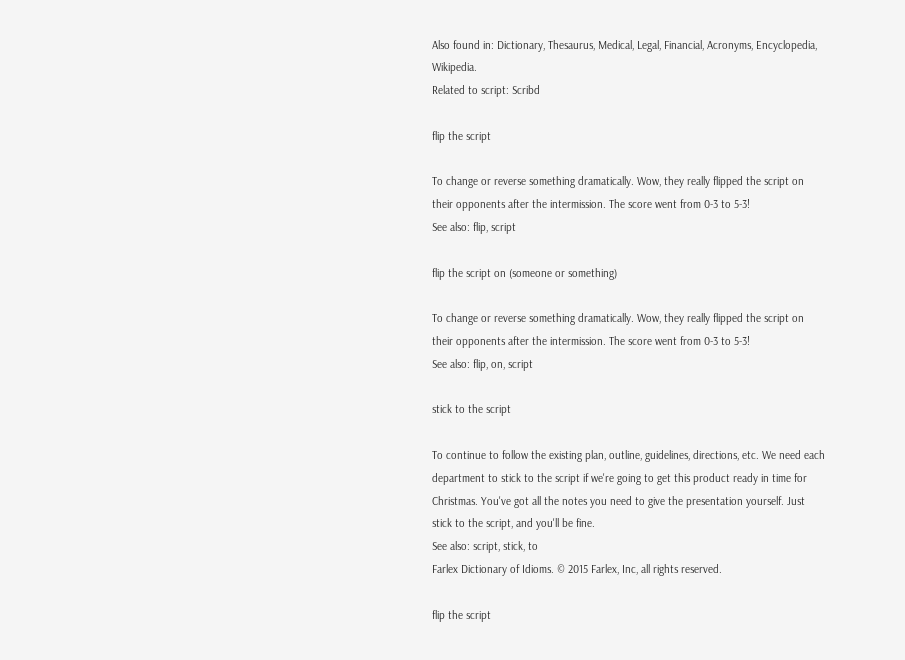Also found in: Dictionary, Thesaurus, Medical, Legal, Financial, Acronyms, Encyclopedia, Wikipedia.
Related to script: Scribd

flip the script

To change or reverse something dramatically. Wow, they really flipped the script on their opponents after the intermission. The score went from 0-3 to 5-3!
See also: flip, script

flip the script on (someone or something)

To change or reverse something dramatically. Wow, they really flipped the script on their opponents after the intermission. The score went from 0-3 to 5-3!
See also: flip, on, script

stick to the script

To continue to follow the existing plan, outline, guidelines, directions, etc. We need each department to stick to the script if we're going to get this product ready in time for Christmas. You've got all the notes you need to give the presentation yourself. Just stick to the script, and you'll be fine.
See also: script, stick, to
Farlex Dictionary of Idioms. © 2015 Farlex, Inc, all rights reserved.

flip the script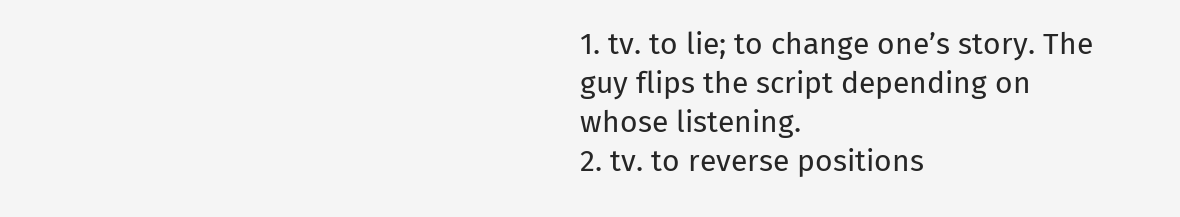1. tv. to lie; to change one’s story. The guy flips the script depending on whose listening.
2. tv. to reverse positions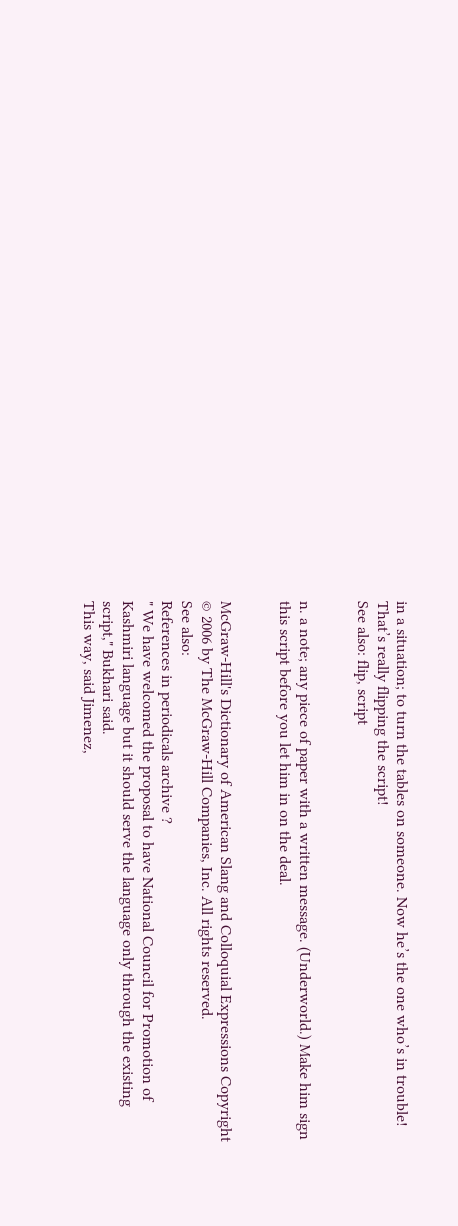in a situation; to turn the tables on someone. Now he’s the one who’s in trouble! That’s really flipping the script!
See also: flip, script


n. a note; any piece of paper with a written message. (Underworld.) Make him sign this script before you let him in on the deal.


McGraw-Hill's Dictionary of American Slang and Colloquial Expressions Copyright © 2006 by The McGraw-Hill Companies, Inc. All rights reserved.
See also:
References in periodicals archive ?
" We have welcomed the proposal to have National Council for Promotion of Kashmiri language but it should serve the language only through the existing script," Bukhari said.
This way, said Jimenez,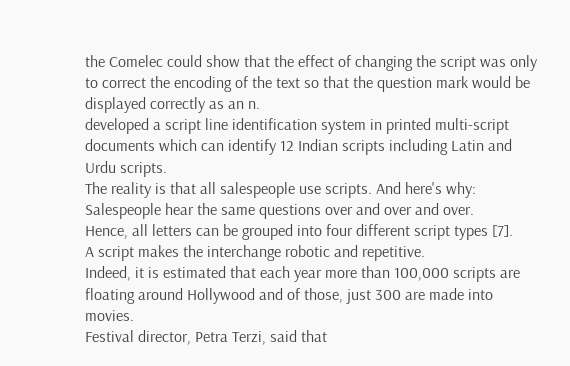the Comelec could show that the effect of changing the script was only to correct the encoding of the text so that the question mark would be displayed correctly as an n.
developed a script line identification system in printed multi-script documents which can identify 12 Indian scripts including Latin and Urdu scripts.
The reality is that all salespeople use scripts. And here's why: Salespeople hear the same questions over and over and over.
Hence, all letters can be grouped into four different script types [7].
A script makes the interchange robotic and repetitive.
Indeed, it is estimated that each year more than 100,000 scripts are floating around Hollywood and of those, just 300 are made into movies.
Festival director, Petra Terzi, said that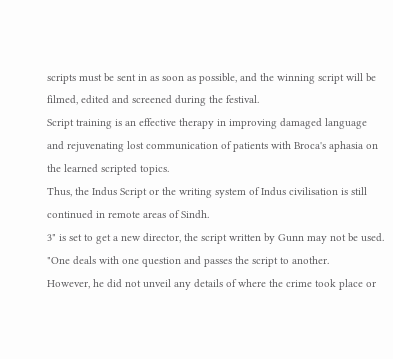scripts must be sent in as soon as possible, and the winning script will be filmed, edited and screened during the festival.
Script training is an effective therapy in improving damaged language and rejuvenating lost communication of patients with Broca's aphasia on the learned scripted topics.
Thus, the Indus Script or the writing system of Indus civilisation is still continued in remote areas of Sindh.
3" is set to get a new director, the script written by Gunn may not be used.
"One deals with one question and passes the script to another.
However, he did not unveil any details of where the crime took place or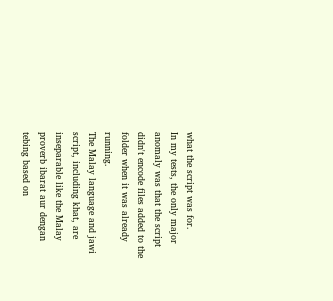what the script was for.
In my tests, the only major anomaly was that the script didn't encode files added to the folder when it was already running.
The Malay language and jawi script, including khat, are inseparable like the Malay proverb ibarat aur dengan tebing based on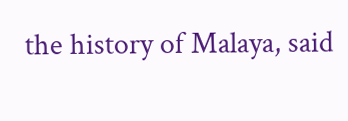the history of Malaya, said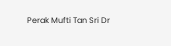Perak Mufti Tan Sri Dr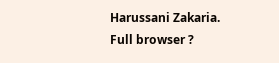Harussani Zakaria.
Full browser ?